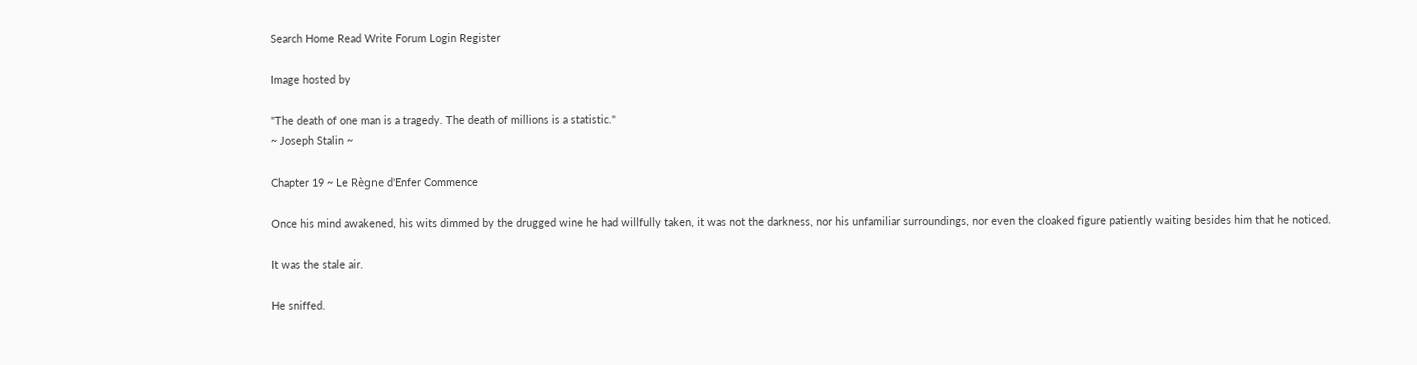Search Home Read Write Forum Login Register

Image hosted by

"The death of one man is a tragedy. The death of millions is a statistic."
~ Joseph Stalin ~

Chapter 19 ~ Le Règne d'Enfer Commence

Once his mind awakened, his wits dimmed by the drugged wine he had willfully taken, it was not the darkness, nor his unfamiliar surroundings, nor even the cloaked figure patiently waiting besides him that he noticed.

It was the stale air.

He sniffed.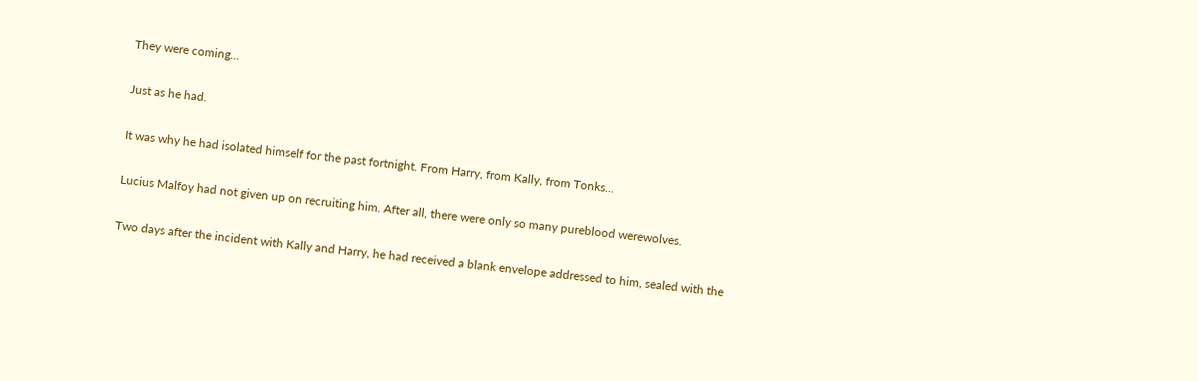They were coming...

Just as he had.

It was why he had isolated himself for the past fortnight. From Harry, from Kally, from Tonks...

Lucius Malfoy had not given up on recruiting him. After all, there were only so many pureblood werewolves.

Two days after the incident with Kally and Harry, he had received a blank envelope addressed to him, sealed with the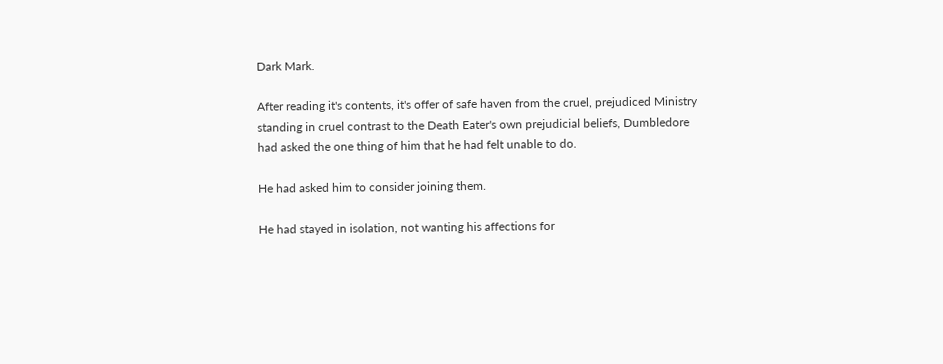Dark Mark.

After reading it's contents, it's offer of safe haven from the cruel, prejudiced Ministry standing in cruel contrast to the Death Eater's own prejudicial beliefs, Dumbledore had asked the one thing of him that he had felt unable to do.

He had asked him to consider joining them.

He had stayed in isolation, not wanting his affections for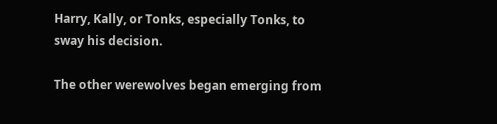Harry, Kally, or Tonks, especially Tonks, to sway his decision.

The other werewolves began emerging from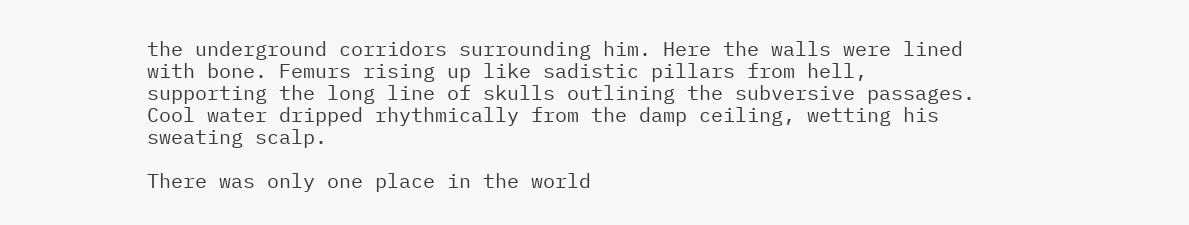the underground corridors surrounding him. Here the walls were lined with bone. Femurs rising up like sadistic pillars from hell, supporting the long line of skulls outlining the subversive passages. Cool water dripped rhythmically from the damp ceiling, wetting his sweating scalp.

There was only one place in the world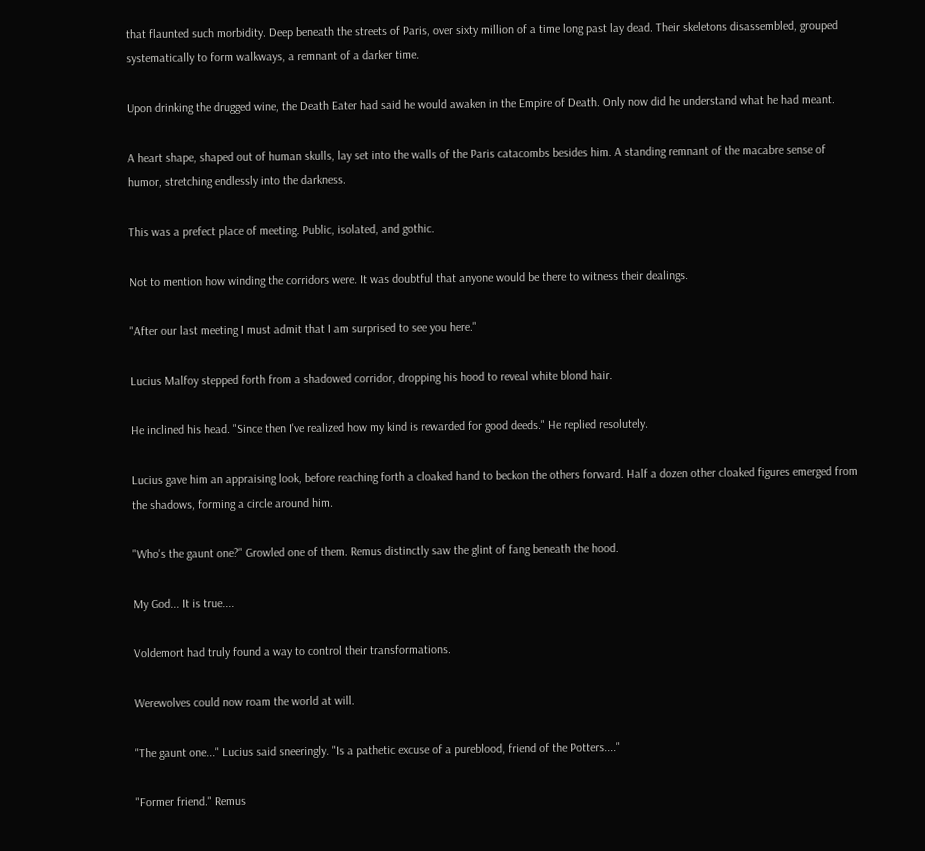that flaunted such morbidity. Deep beneath the streets of Paris, over sixty million of a time long past lay dead. Their skeletons disassembled, grouped systematically to form walkways, a remnant of a darker time.

Upon drinking the drugged wine, the Death Eater had said he would awaken in the Empire of Death. Only now did he understand what he had meant.

A heart shape, shaped out of human skulls, lay set into the walls of the Paris catacombs besides him. A standing remnant of the macabre sense of humor, stretching endlessly into the darkness.

This was a prefect place of meeting. Public, isolated, and gothic.

Not to mention how winding the corridors were. It was doubtful that anyone would be there to witness their dealings.

"After our last meeting I must admit that I am surprised to see you here."

Lucius Malfoy stepped forth from a shadowed corridor, dropping his hood to reveal white blond hair.

He inclined his head. "Since then I've realized how my kind is rewarded for good deeds." He replied resolutely.

Lucius gave him an appraising look, before reaching forth a cloaked hand to beckon the others forward. Half a dozen other cloaked figures emerged from the shadows, forming a circle around him.

"Who's the gaunt one?" Growled one of them. Remus distinctly saw the glint of fang beneath the hood.

My God... It is true....

Voldemort had truly found a way to control their transformations.

Werewolves could now roam the world at will.

"The gaunt one..." Lucius said sneeringly. "Is a pathetic excuse of a pureblood, friend of the Potters...."

"Former friend." Remus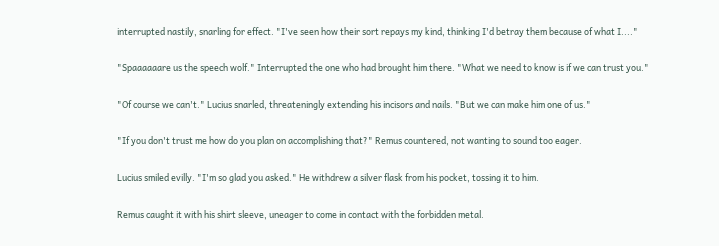interrupted nastily, snarling for effect. "I've seen how their sort repays my kind, thinking I'd betray them because of what I...."

"Spaaaaaare us the speech wolf." Interrupted the one who had brought him there. "What we need to know is if we can trust you."

"Of course we can't." Lucius snarled, threateningly extending his incisors and nails. "But we can make him one of us."

"If you don't trust me how do you plan on accomplishing that?" Remus countered, not wanting to sound too eager.

Lucius smiled evilly. "I'm so glad you asked." He withdrew a silver flask from his pocket, tossing it to him.

Remus caught it with his shirt sleeve, uneager to come in contact with the forbidden metal.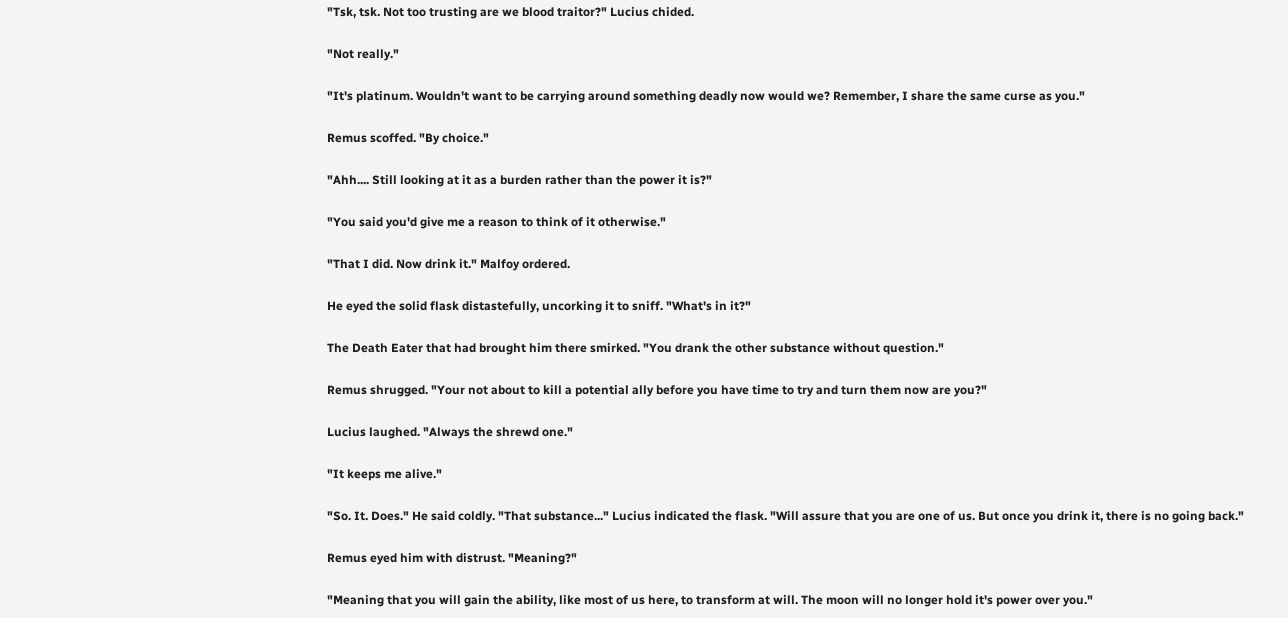"Tsk, tsk. Not too trusting are we blood traitor?" Lucius chided.

"Not really."

"It's platinum. Wouldn't want to be carrying around something deadly now would we? Remember, I share the same curse as you."

Remus scoffed. "By choice."

"Ahh.... Still looking at it as a burden rather than the power it is?"

"You said you'd give me a reason to think of it otherwise."

"That I did. Now drink it." Malfoy ordered.

He eyed the solid flask distastefully, uncorking it to sniff. "What's in it?"

The Death Eater that had brought him there smirked. "You drank the other substance without question."

Remus shrugged. "Your not about to kill a potential ally before you have time to try and turn them now are you?"

Lucius laughed. "Always the shrewd one."

"It keeps me alive."

"So. It. Does." He said coldly. "That substance..." Lucius indicated the flask. "Will assure that you are one of us. But once you drink it, there is no going back."

Remus eyed him with distrust. "Meaning?"

"Meaning that you will gain the ability, like most of us here, to transform at will. The moon will no longer hold it's power over you."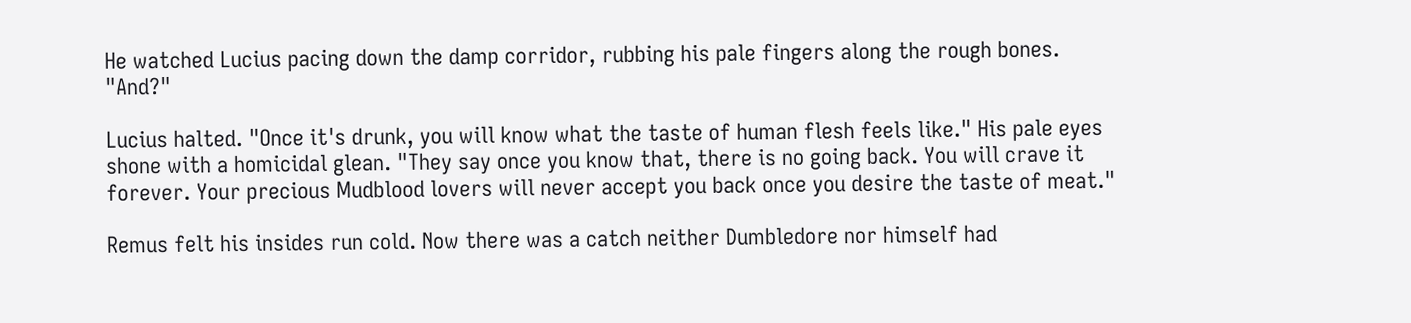He watched Lucius pacing down the damp corridor, rubbing his pale fingers along the rough bones. "And?"

Lucius halted. "Once it's drunk, you will know what the taste of human flesh feels like." His pale eyes shone with a homicidal glean. "They say once you know that, there is no going back. You will crave it forever. Your precious Mudblood lovers will never accept you back once you desire the taste of meat."

Remus felt his insides run cold. Now there was a catch neither Dumbledore nor himself had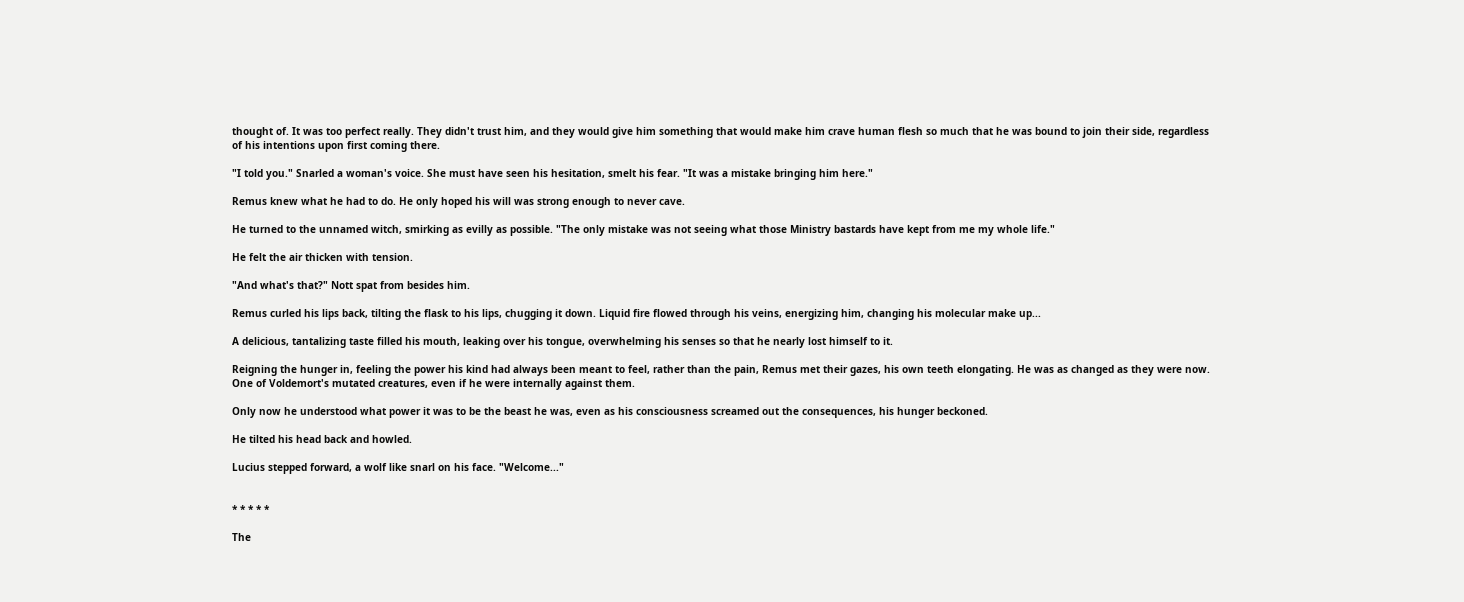thought of. It was too perfect really. They didn't trust him, and they would give him something that would make him crave human flesh so much that he was bound to join their side, regardless of his intentions upon first coming there.

"I told you." Snarled a woman's voice. She must have seen his hesitation, smelt his fear. "It was a mistake bringing him here."

Remus knew what he had to do. He only hoped his will was strong enough to never cave.

He turned to the unnamed witch, smirking as evilly as possible. "The only mistake was not seeing what those Ministry bastards have kept from me my whole life."

He felt the air thicken with tension.

"And what's that?" Nott spat from besides him.

Remus curled his lips back, tilting the flask to his lips, chugging it down. Liquid fire flowed through his veins, energizing him, changing his molecular make up...

A delicious, tantalizing taste filled his mouth, leaking over his tongue, overwhelming his senses so that he nearly lost himself to it.

Reigning the hunger in, feeling the power his kind had always been meant to feel, rather than the pain, Remus met their gazes, his own teeth elongating. He was as changed as they were now. One of Voldemort's mutated creatures, even if he were internally against them.

Only now he understood what power it was to be the beast he was, even as his consciousness screamed out the consequences, his hunger beckoned.

He tilted his head back and howled.

Lucius stepped forward, a wolf like snarl on his face. "Welcome..."


* * * * *

The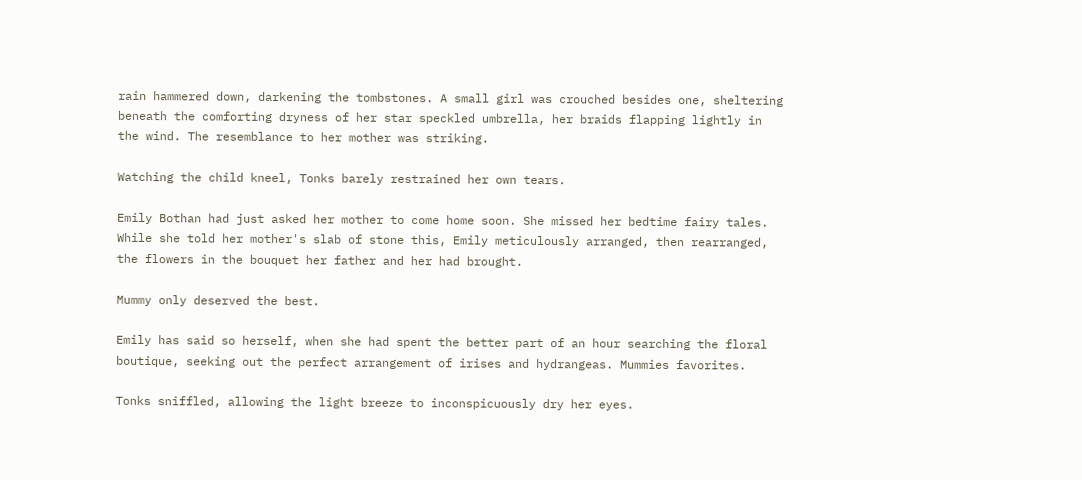rain hammered down, darkening the tombstones. A small girl was crouched besides one, sheltering beneath the comforting dryness of her star speckled umbrella, her braids flapping lightly in the wind. The resemblance to her mother was striking.

Watching the child kneel, Tonks barely restrained her own tears.

Emily Bothan had just asked her mother to come home soon. She missed her bedtime fairy tales. While she told her mother's slab of stone this, Emily meticulously arranged, then rearranged, the flowers in the bouquet her father and her had brought.

Mummy only deserved the best.

Emily has said so herself, when she had spent the better part of an hour searching the floral boutique, seeking out the perfect arrangement of irises and hydrangeas. Mummies favorites.

Tonks sniffled, allowing the light breeze to inconspicuously dry her eyes.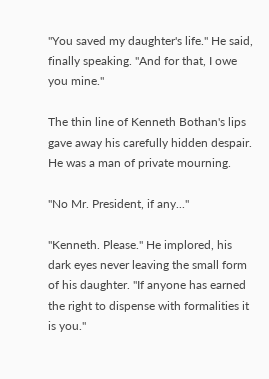"You saved my daughter's life." He said, finally speaking. "And for that, I owe you mine."

The thin line of Kenneth Bothan's lips gave away his carefully hidden despair. He was a man of private mourning.

"No Mr. President, if any..."

"Kenneth. Please." He implored, his dark eyes never leaving the small form of his daughter. "If anyone has earned the right to dispense with formalities it is you."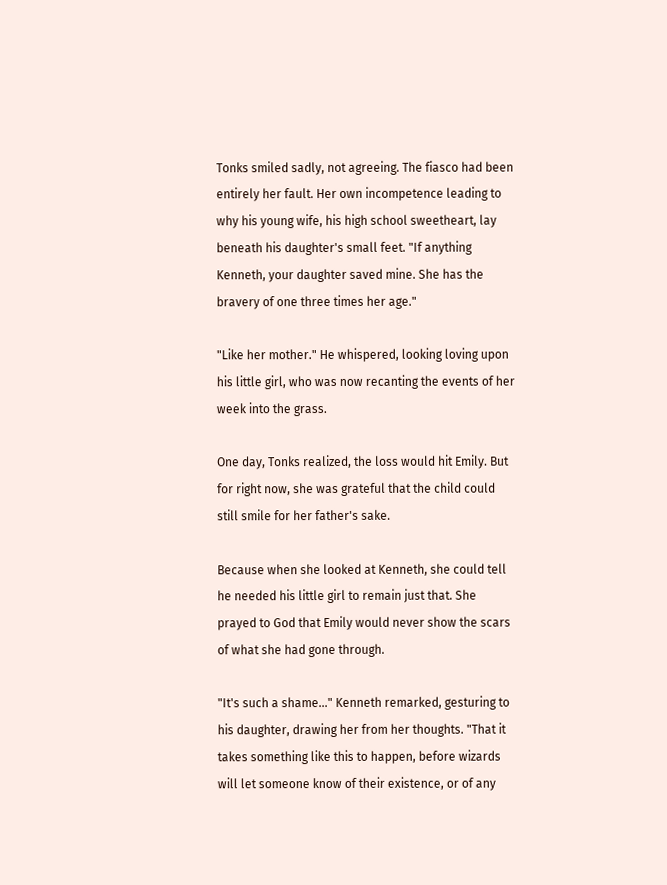Tonks smiled sadly, not agreeing. The fiasco had been entirely her fault. Her own incompetence leading to why his young wife, his high school sweetheart, lay beneath his daughter's small feet. "If anything Kenneth, your daughter saved mine. She has the bravery of one three times her age."

"Like her mother." He whispered, looking loving upon his little girl, who was now recanting the events of her week into the grass.

One day, Tonks realized, the loss would hit Emily. But for right now, she was grateful that the child could still smile for her father's sake.

Because when she looked at Kenneth, she could tell he needed his little girl to remain just that. She prayed to God that Emily would never show the scars of what she had gone through.

"It's such a shame..." Kenneth remarked, gesturing to his daughter, drawing her from her thoughts. "That it takes something like this to happen, before wizards will let someone know of their existence, or of any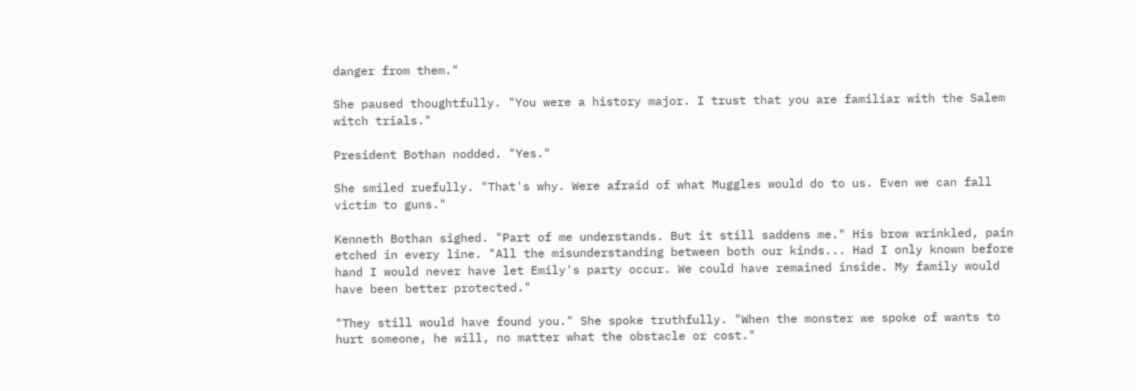danger from them."

She paused thoughtfully. "You were a history major. I trust that you are familiar with the Salem witch trials."

President Bothan nodded. "Yes."

She smiled ruefully. "That's why. Were afraid of what Muggles would do to us. Even we can fall victim to guns."

Kenneth Bothan sighed. "Part of me understands. But it still saddens me." His brow wrinkled, pain etched in every line. "All the misunderstanding between both our kinds... Had I only known before hand I would never have let Emily's party occur. We could have remained inside. My family would have been better protected."

"They still would have found you." She spoke truthfully. "When the monster we spoke of wants to hurt someone, he will, no matter what the obstacle or cost."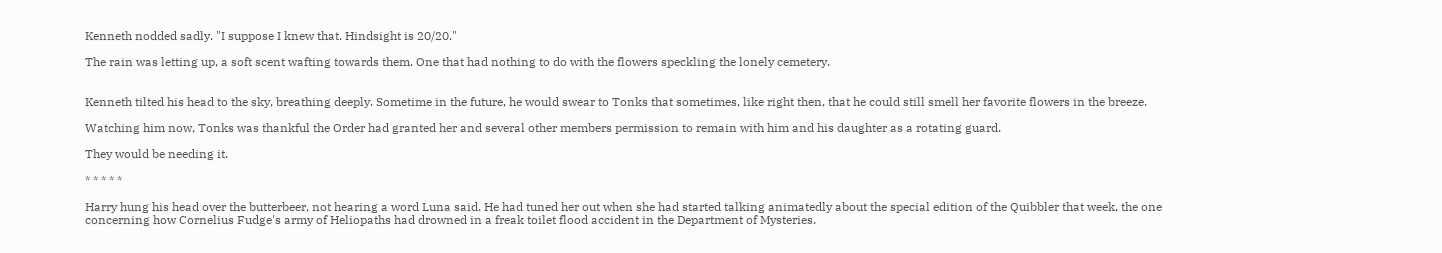Kenneth nodded sadly. "I suppose I knew that. Hindsight is 20/20."

The rain was letting up, a soft scent wafting towards them. One that had nothing to do with the flowers speckling the lonely cemetery.


Kenneth tilted his head to the sky, breathing deeply. Sometime in the future, he would swear to Tonks that sometimes, like right then, that he could still smell her favorite flowers in the breeze.

Watching him now, Tonks was thankful the Order had granted her and several other members permission to remain with him and his daughter as a rotating guard.

They would be needing it.

* * * * *

Harry hung his head over the butterbeer, not hearing a word Luna said. He had tuned her out when she had started talking animatedly about the special edition of the Quibbler that week, the one concerning how Cornelius Fudge's army of Heliopaths had drowned in a freak toilet flood accident in the Department of Mysteries.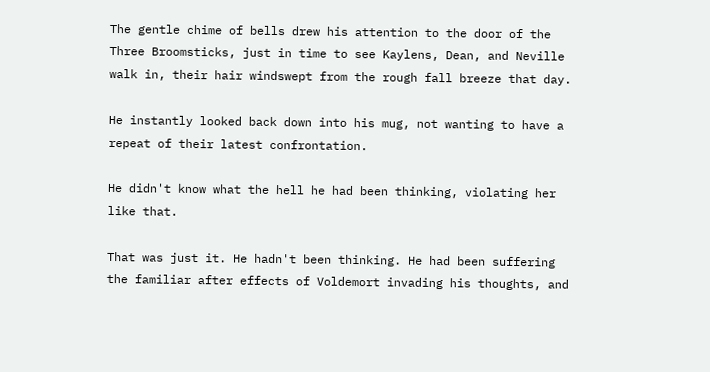The gentle chime of bells drew his attention to the door of the Three Broomsticks, just in time to see Kaylens, Dean, and Neville walk in, their hair windswept from the rough fall breeze that day.

He instantly looked back down into his mug, not wanting to have a repeat of their latest confrontation.

He didn't know what the hell he had been thinking, violating her like that.

That was just it. He hadn't been thinking. He had been suffering the familiar after effects of Voldemort invading his thoughts, and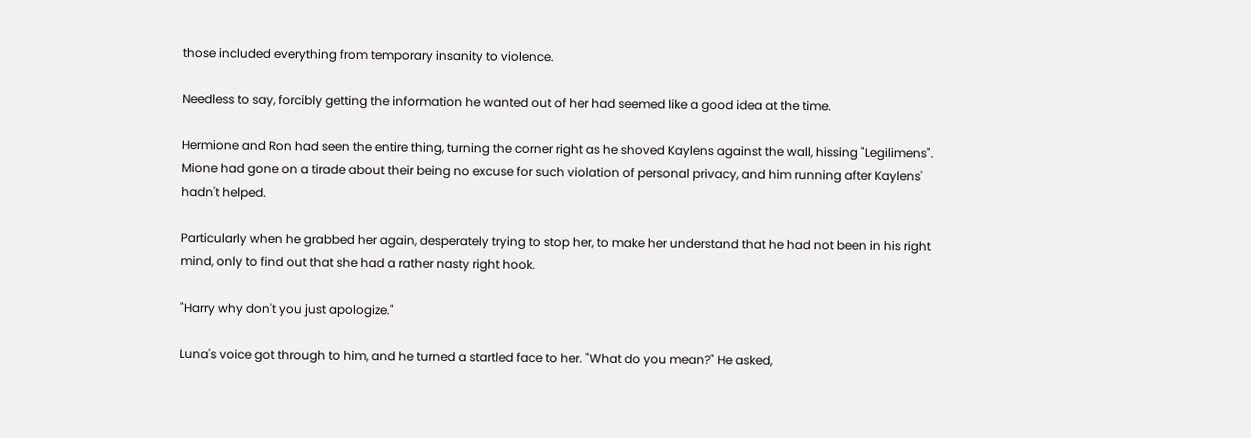those included everything from temporary insanity to violence.

Needless to say, forcibly getting the information he wanted out of her had seemed like a good idea at the time.

Hermione and Ron had seen the entire thing, turning the corner right as he shoved Kaylens against the wall, hissing "Legilimens". Mione had gone on a tirade about their being no excuse for such violation of personal privacy, and him running after Kaylens' hadn't helped.

Particularly when he grabbed her again, desperately trying to stop her, to make her understand that he had not been in his right mind, only to find out that she had a rather nasty right hook.

"Harry why don't you just apologize."

Luna's voice got through to him, and he turned a startled face to her. "What do you mean?" He asked,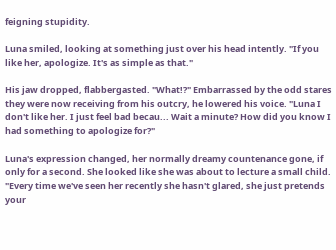feigning stupidity.

Luna smiled, looking at something just over his head intently. "If you like her, apologize. It's as simple as that."

His jaw dropped, flabbergasted. "What!?" Embarrassed by the odd stares they were now receiving from his outcry, he lowered his voice. "Luna I don't like her. I just feel bad becau... Wait a minute? How did you know I had something to apologize for?"

Luna's expression changed, her normally dreamy countenance gone, if only for a second. She looked like she was about to lecture a small child. "Every time we've seen her recently she hasn't glared, she just pretends your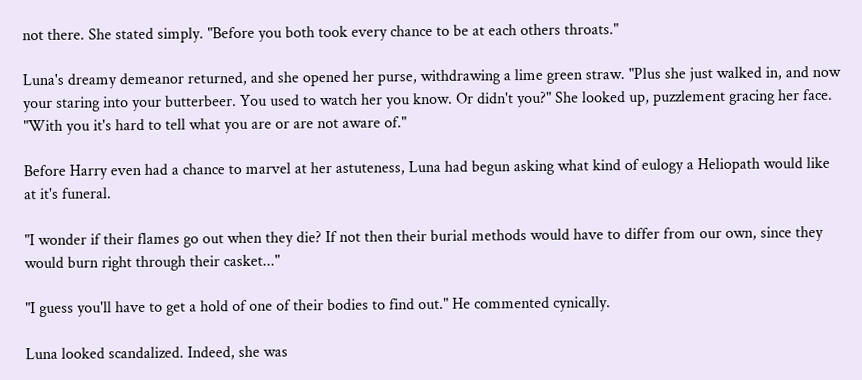not there. She stated simply. "Before you both took every chance to be at each others throats."

Luna's dreamy demeanor returned, and she opened her purse, withdrawing a lime green straw. "Plus she just walked in, and now your staring into your butterbeer. You used to watch her you know. Or didn't you?" She looked up, puzzlement gracing her face. "With you it's hard to tell what you are or are not aware of."

Before Harry even had a chance to marvel at her astuteness, Luna had begun asking what kind of eulogy a Heliopath would like at it's funeral.

"I wonder if their flames go out when they die? If not then their burial methods would have to differ from our own, since they would burn right through their casket..."

"I guess you'll have to get a hold of one of their bodies to find out." He commented cynically.

Luna looked scandalized. Indeed, she was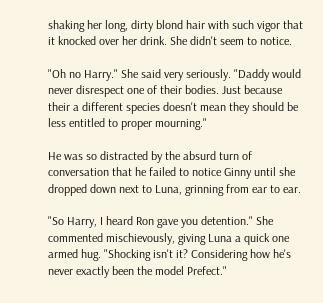shaking her long, dirty blond hair with such vigor that it knocked over her drink. She didn't seem to notice.

"Oh no Harry." She said very seriously. "Daddy would never disrespect one of their bodies. Just because their a different species doesn't mean they should be less entitled to proper mourning."

He was so distracted by the absurd turn of conversation that he failed to notice Ginny until she dropped down next to Luna, grinning from ear to ear.

"So Harry, I heard Ron gave you detention." She commented mischievously, giving Luna a quick one armed hug. "Shocking isn't it? Considering how he's never exactly been the model Prefect."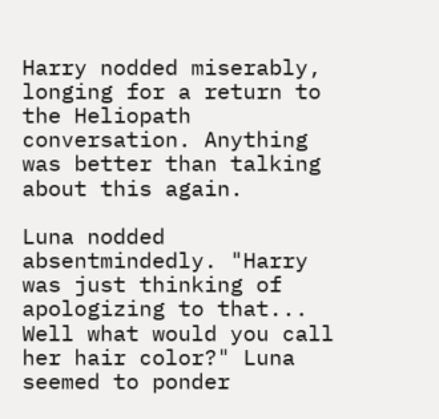Harry nodded miserably, longing for a return to the Heliopath conversation. Anything was better than talking about this again.

Luna nodded absentmindedly. "Harry was just thinking of apologizing to that... Well what would you call her hair color?" Luna seemed to ponder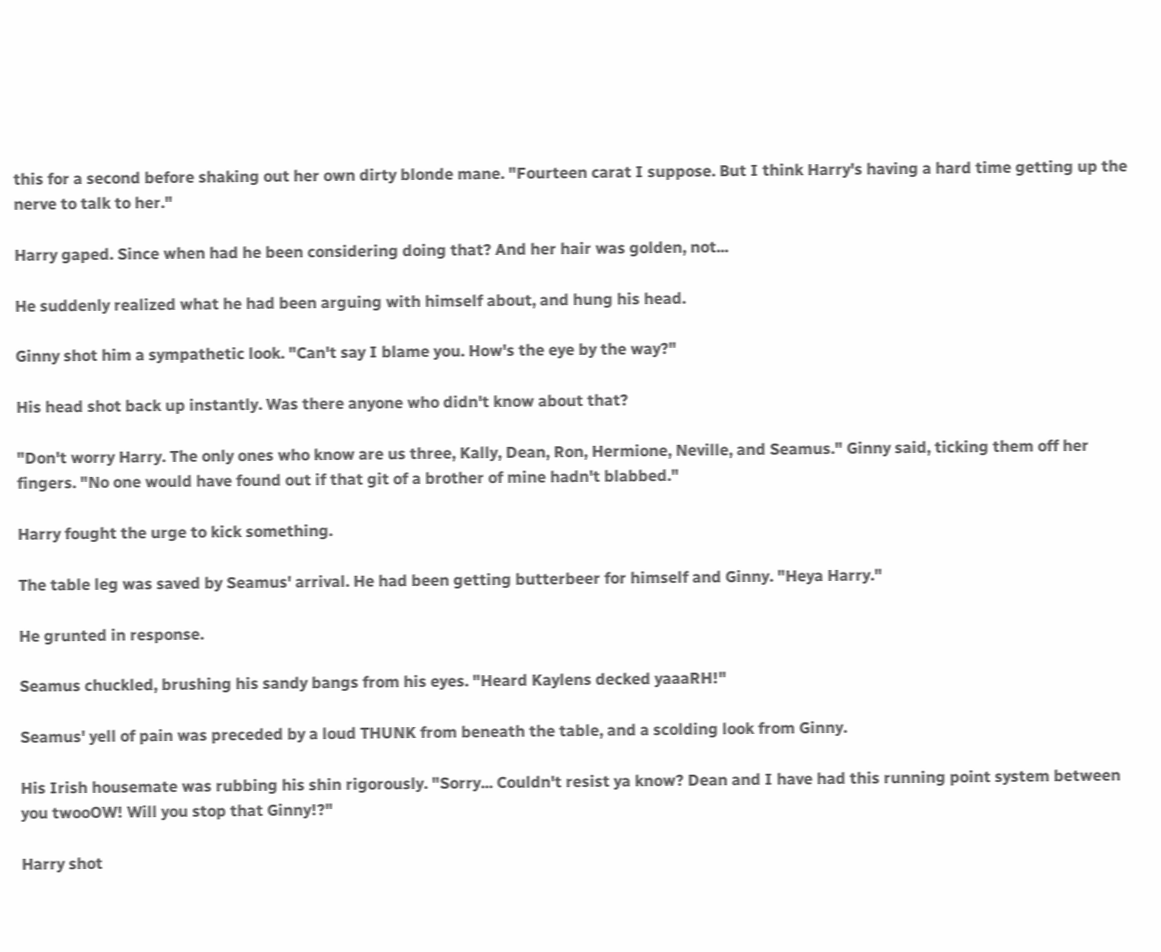this for a second before shaking out her own dirty blonde mane. "Fourteen carat I suppose. But I think Harry's having a hard time getting up the nerve to talk to her."

Harry gaped. Since when had he been considering doing that? And her hair was golden, not...

He suddenly realized what he had been arguing with himself about, and hung his head.

Ginny shot him a sympathetic look. "Can't say I blame you. How's the eye by the way?"

His head shot back up instantly. Was there anyone who didn't know about that?

"Don't worry Harry. The only ones who know are us three, Kally, Dean, Ron, Hermione, Neville, and Seamus." Ginny said, ticking them off her fingers. "No one would have found out if that git of a brother of mine hadn't blabbed."

Harry fought the urge to kick something.

The table leg was saved by Seamus' arrival. He had been getting butterbeer for himself and Ginny. "Heya Harry."

He grunted in response.

Seamus chuckled, brushing his sandy bangs from his eyes. "Heard Kaylens decked yaaaRH!"

Seamus' yell of pain was preceded by a loud THUNK from beneath the table, and a scolding look from Ginny.

His Irish housemate was rubbing his shin rigorously. "Sorry... Couldn't resist ya know? Dean and I have had this running point system between you twooOW! Will you stop that Ginny!?"

Harry shot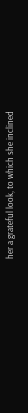her a grateful look, to which she inclined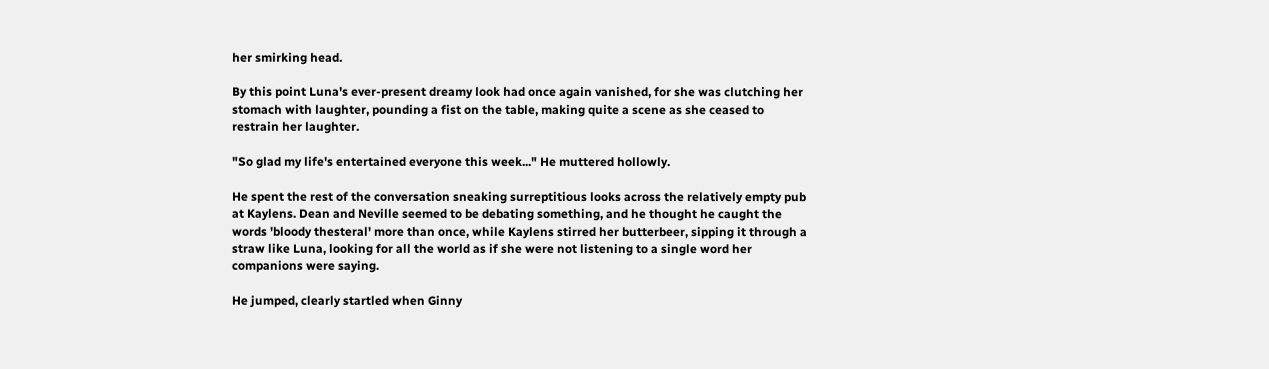her smirking head.

By this point Luna's ever-present dreamy look had once again vanished, for she was clutching her stomach with laughter, pounding a fist on the table, making quite a scene as she ceased to restrain her laughter.

"So glad my life's entertained everyone this week..." He muttered hollowly.

He spent the rest of the conversation sneaking surreptitious looks across the relatively empty pub at Kaylens. Dean and Neville seemed to be debating something, and he thought he caught the words 'bloody thesteral' more than once, while Kaylens stirred her butterbeer, sipping it through a straw like Luna, looking for all the world as if she were not listening to a single word her companions were saying.

He jumped, clearly startled when Ginny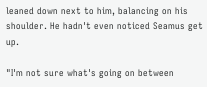leaned down next to him, balancing on his shoulder. He hadn't even noticed Seamus get up.

"I'm not sure what's going on between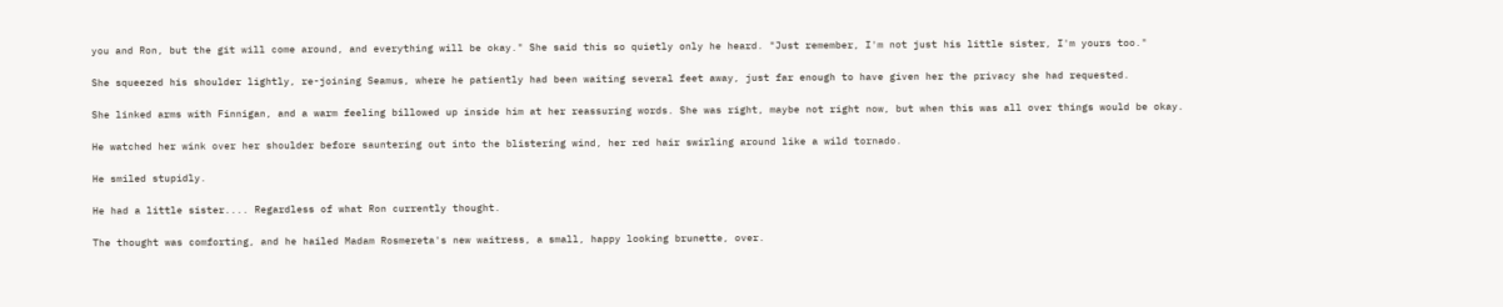you and Ron, but the git will come around, and everything will be okay." She said this so quietly only he heard. "Just remember, I'm not just his little sister, I'm yours too."

She squeezed his shoulder lightly, re-joining Seamus, where he patiently had been waiting several feet away, just far enough to have given her the privacy she had requested.

She linked arms with Finnigan, and a warm feeling billowed up inside him at her reassuring words. She was right, maybe not right now, but when this was all over things would be okay.

He watched her wink over her shoulder before sauntering out into the blistering wind, her red hair swirling around like a wild tornado.

He smiled stupidly.

He had a little sister.... Regardless of what Ron currently thought.

The thought was comforting, and he hailed Madam Rosmereta's new waitress, a small, happy looking brunette, over.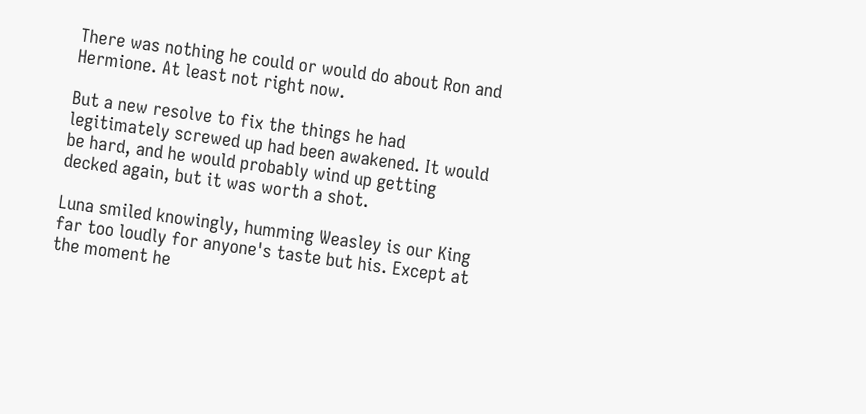There was nothing he could or would do about Ron and Hermione. At least not right now.

But a new resolve to fix the things he had legitimately screwed up had been awakened. It would be hard, and he would probably wind up getting decked again, but it was worth a shot.

Luna smiled knowingly, humming Weasley is our King far too loudly for anyone's taste but his. Except at the moment he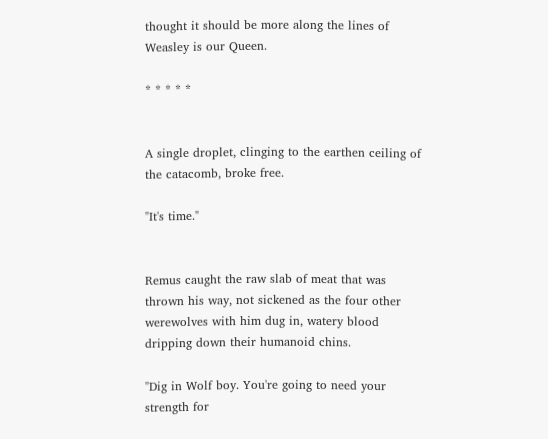thought it should be more along the lines of Weasley is our Queen.

* * * * *


A single droplet, clinging to the earthen ceiling of the catacomb, broke free.

"It's time."


Remus caught the raw slab of meat that was thrown his way, not sickened as the four other werewolves with him dug in, watery blood dripping down their humanoid chins.

"Dig in Wolf boy. You're going to need your strength for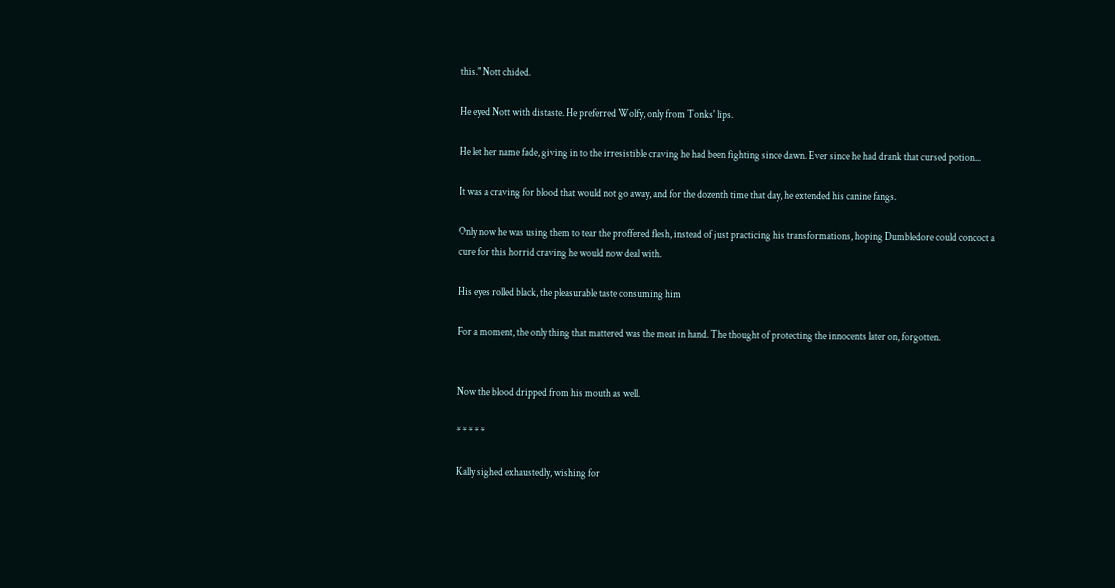this." Nott chided.

He eyed Nott with distaste. He preferred Wolfy, only from Tonks' lips.

He let her name fade, giving in to the irresistible craving he had been fighting since dawn. Ever since he had drank that cursed potion...

It was a craving for blood that would not go away, and for the dozenth time that day, he extended his canine fangs.

Only now he was using them to tear the proffered flesh, instead of just practicing his transformations, hoping Dumbledore could concoct a cure for this horrid craving he would now deal with.

His eyes rolled black, the pleasurable taste consuming him

For a moment, the only thing that mattered was the meat in hand. The thought of protecting the innocents later on, forgotten.


Now the blood dripped from his mouth as well.

* * * * *

Kally sighed exhaustedly, wishing for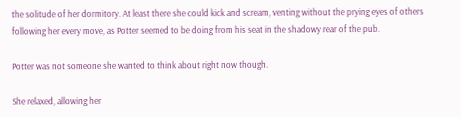the solitude of her dormitory. At least there she could kick and scream, venting without the prying eyes of others following her every move, as Potter seemed to be doing from his seat in the shadowy rear of the pub.

Potter was not someone she wanted to think about right now though.

She relaxed, allowing her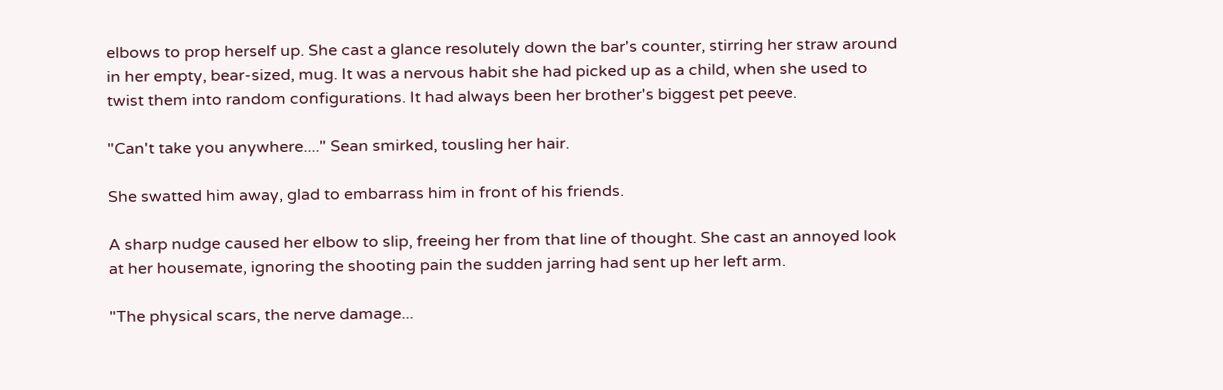elbows to prop herself up. She cast a glance resolutely down the bar's counter, stirring her straw around in her empty, bear-sized, mug. It was a nervous habit she had picked up as a child, when she used to twist them into random configurations. It had always been her brother's biggest pet peeve.

"Can't take you anywhere...." Sean smirked, tousling her hair.

She swatted him away, glad to embarrass him in front of his friends.

A sharp nudge caused her elbow to slip, freeing her from that line of thought. She cast an annoyed look at her housemate, ignoring the shooting pain the sudden jarring had sent up her left arm.

"The physical scars, the nerve damage...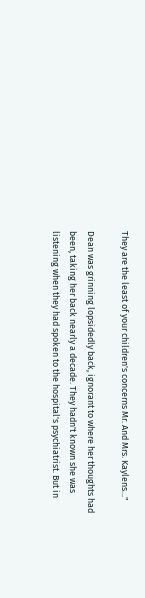They are the least of your children's concerns Mr. And Mrs. Kaylens..."

Dean was grinning lopsidedly back, ignorant to where her thoughts had been, taking her back nearly a decade. They hadn't known she was listening when they had spoken to the hospital's psychiatrist. But in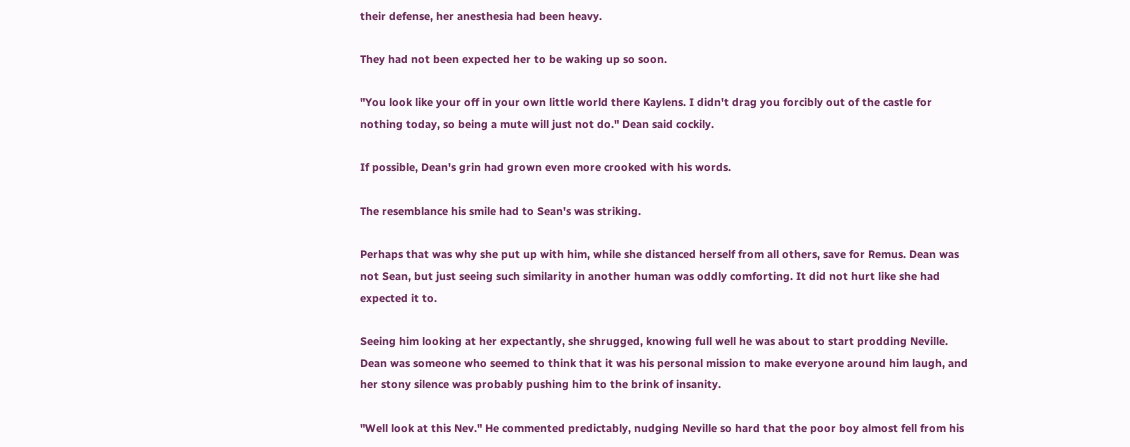their defense, her anesthesia had been heavy.

They had not been expected her to be waking up so soon.

"You look like your off in your own little world there Kaylens. I didn't drag you forcibly out of the castle for nothing today, so being a mute will just not do." Dean said cockily.

If possible, Dean's grin had grown even more crooked with his words.

The resemblance his smile had to Sean's was striking.

Perhaps that was why she put up with him, while she distanced herself from all others, save for Remus. Dean was not Sean, but just seeing such similarity in another human was oddly comforting. It did not hurt like she had expected it to.

Seeing him looking at her expectantly, she shrugged, knowing full well he was about to start prodding Neville. Dean was someone who seemed to think that it was his personal mission to make everyone around him laugh, and her stony silence was probably pushing him to the brink of insanity.

"Well look at this Nev." He commented predictably, nudging Neville so hard that the poor boy almost fell from his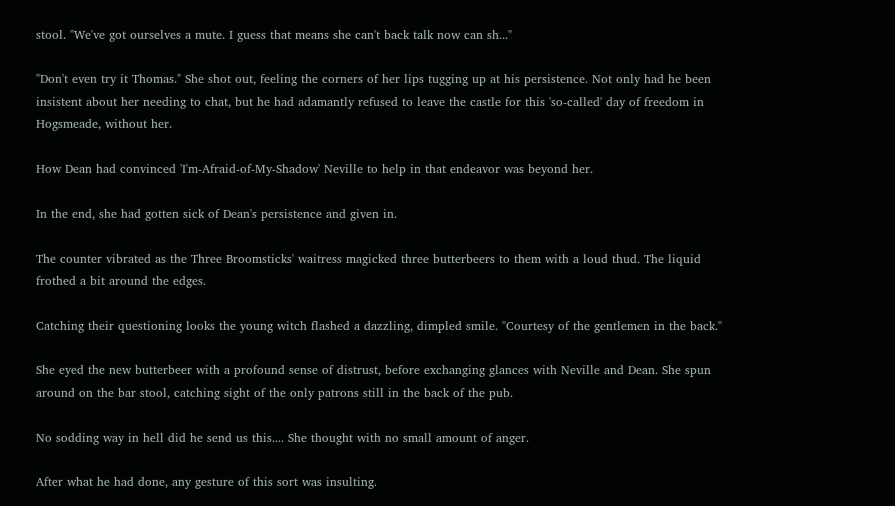stool. "We've got ourselves a mute. I guess that means she can't back talk now can sh..."

"Don't even try it Thomas." She shot out, feeling the corners of her lips tugging up at his persistence. Not only had he been insistent about her needing to chat, but he had adamantly refused to leave the castle for this 'so-called' day of freedom in Hogsmeade, without her.

How Dean had convinced 'I'm-Afraid-of-My-Shadow' Neville to help in that endeavor was beyond her.

In the end, she had gotten sick of Dean's persistence and given in.

The counter vibrated as the Three Broomsticks' waitress magicked three butterbeers to them with a loud thud. The liquid frothed a bit around the edges.

Catching their questioning looks the young witch flashed a dazzling, dimpled smile. "Courtesy of the gentlemen in the back."

She eyed the new butterbeer with a profound sense of distrust, before exchanging glances with Neville and Dean. She spun around on the bar stool, catching sight of the only patrons still in the back of the pub.

No sodding way in hell did he send us this.... She thought with no small amount of anger.

After what he had done, any gesture of this sort was insulting.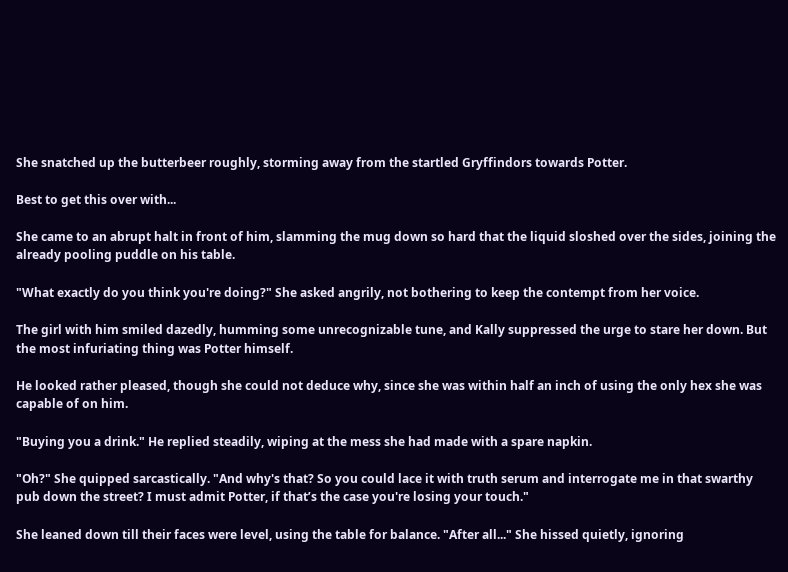She snatched up the butterbeer roughly, storming away from the startled Gryffindors towards Potter.

Best to get this over with...

She came to an abrupt halt in front of him, slamming the mug down so hard that the liquid sloshed over the sides, joining the already pooling puddle on his table.

"What exactly do you think you're doing?" She asked angrily, not bothering to keep the contempt from her voice.

The girl with him smiled dazedly, humming some unrecognizable tune, and Kally suppressed the urge to stare her down. But the most infuriating thing was Potter himself.

He looked rather pleased, though she could not deduce why, since she was within half an inch of using the only hex she was capable of on him.

"Buying you a drink." He replied steadily, wiping at the mess she had made with a spare napkin.

"Oh?" She quipped sarcastically. "And why's that? So you could lace it with truth serum and interrogate me in that swarthy pub down the street? I must admit Potter, if that’s the case you're losing your touch."

She leaned down till their faces were level, using the table for balance. "After all..." She hissed quietly, ignoring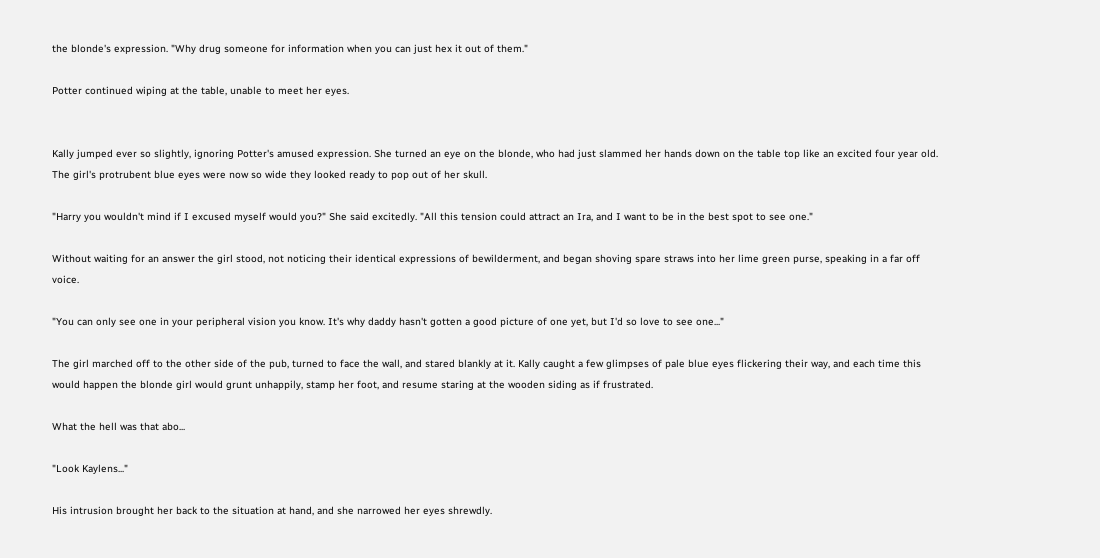the blonde's expression. "Why drug someone for information when you can just hex it out of them."

Potter continued wiping at the table, unable to meet her eyes.


Kally jumped ever so slightly, ignoring Potter's amused expression. She turned an eye on the blonde, who had just slammed her hands down on the table top like an excited four year old. The girl's protrubent blue eyes were now so wide they looked ready to pop out of her skull.

"Harry you wouldn't mind if I excused myself would you?" She said excitedly. "All this tension could attract an Ira, and I want to be in the best spot to see one."

Without waiting for an answer the girl stood, not noticing their identical expressions of bewilderment, and began shoving spare straws into her lime green purse, speaking in a far off voice.

"You can only see one in your peripheral vision you know. It's why daddy hasn't gotten a good picture of one yet, but I'd so love to see one..."

The girl marched off to the other side of the pub, turned to face the wall, and stared blankly at it. Kally caught a few glimpses of pale blue eyes flickering their way, and each time this would happen the blonde girl would grunt unhappily, stamp her foot, and resume staring at the wooden siding as if frustrated.

What the hell was that abo...

"Look Kaylens..."

His intrusion brought her back to the situation at hand, and she narrowed her eyes shrewdly.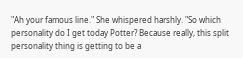"Ah your famous line." She whispered harshly. "So which personality do I get today Potter? Because really, this split personality thing is getting to be a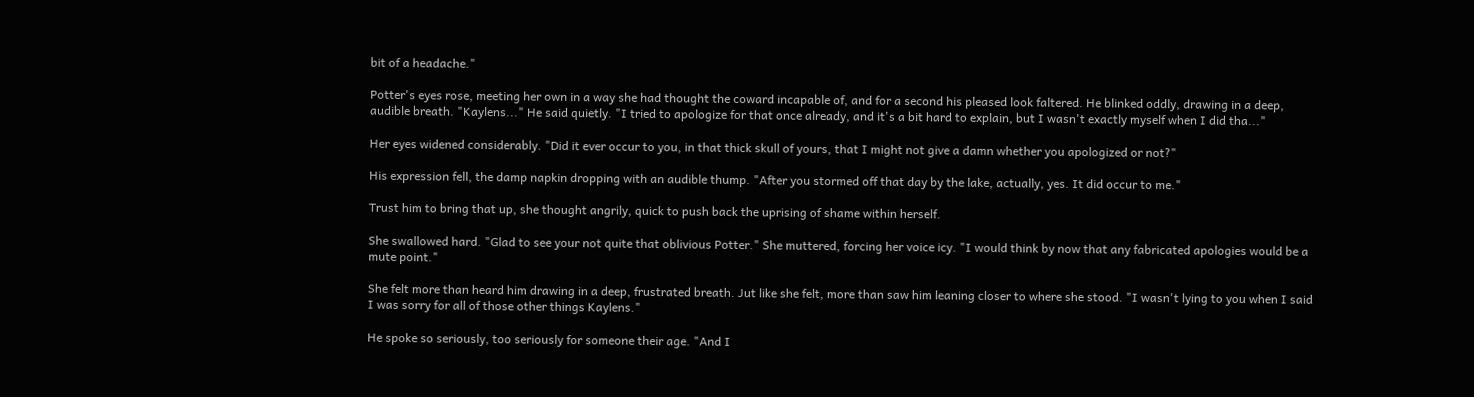bit of a headache."

Potter's eyes rose, meeting her own in a way she had thought the coward incapable of, and for a second his pleased look faltered. He blinked oddly, drawing in a deep, audible breath. "Kaylens..." He said quietly. "I tried to apologize for that once already, and it's a bit hard to explain, but I wasn't exactly myself when I did tha..."

Her eyes widened considerably. "Did it ever occur to you, in that thick skull of yours, that I might not give a damn whether you apologized or not?"

His expression fell, the damp napkin dropping with an audible thump. "After you stormed off that day by the lake, actually, yes. It did occur to me."

Trust him to bring that up, she thought angrily, quick to push back the uprising of shame within herself.

She swallowed hard. "Glad to see your not quite that oblivious Potter." She muttered, forcing her voice icy. "I would think by now that any fabricated apologies would be a mute point."

She felt more than heard him drawing in a deep, frustrated breath. Jut like she felt, more than saw him leaning closer to where she stood. "I wasn't lying to you when I said I was sorry for all of those other things Kaylens."

He spoke so seriously, too seriously for someone their age. "And I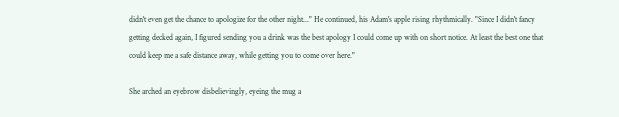didn't even get the chance to apologize for the other night..." He continued, his Adam's apple rising rhythmically. "Since I didn't fancy getting decked again, I figured sending you a drink was the best apology I could come up with on short notice. At least the best one that could keep me a safe distance away, while getting you to come over here."

She arched an eyebrow disbelievingly, eyeing the mug a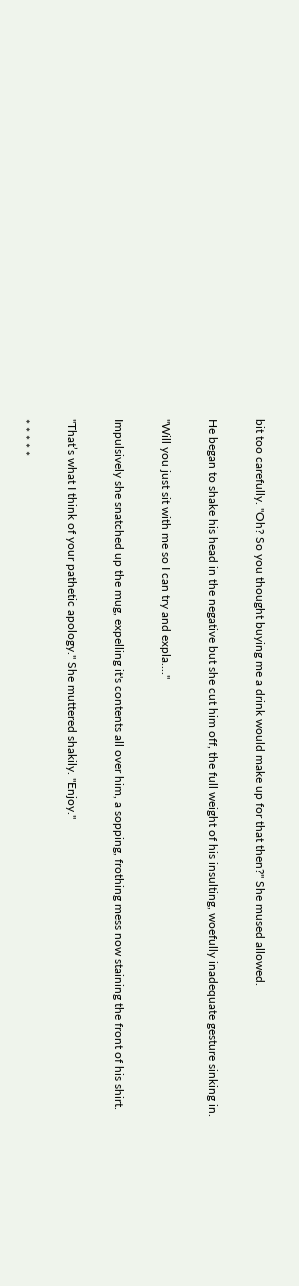bit too carefully. "Oh? So you thought buying me a drink would make up for that then?" She mused allowed.

He began to shake his head in the negative but she cut him off, the full weight of his insulting, woefully inadequate gesture sinking in.

"Will you just sit with me so I can try and expla...."

Impulsively she snatched up the mug, expelling it's contents all over him, a sopping, frothing mess now staining the front of his shirt.

"That’s what I think of your pathetic apology." She muttered shakily. "Enjoy."

* * * * *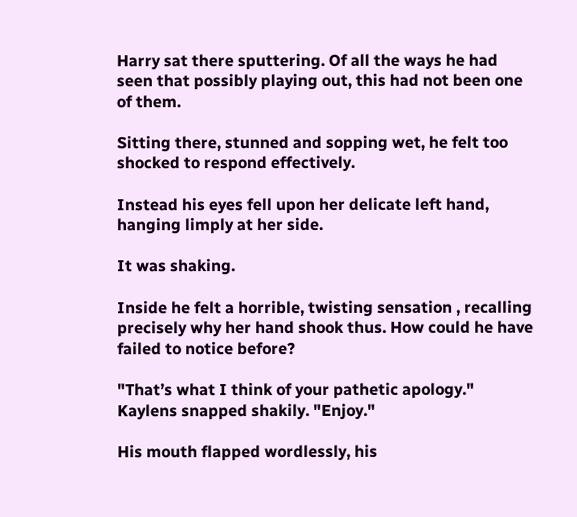Harry sat there sputtering. Of all the ways he had seen that possibly playing out, this had not been one of them.

Sitting there, stunned and sopping wet, he felt too shocked to respond effectively.

Instead his eyes fell upon her delicate left hand, hanging limply at her side.

It was shaking.

Inside he felt a horrible, twisting sensation , recalling precisely why her hand shook thus. How could he have failed to notice before?

"That’s what I think of your pathetic apology." Kaylens snapped shakily. "Enjoy."

His mouth flapped wordlessly, his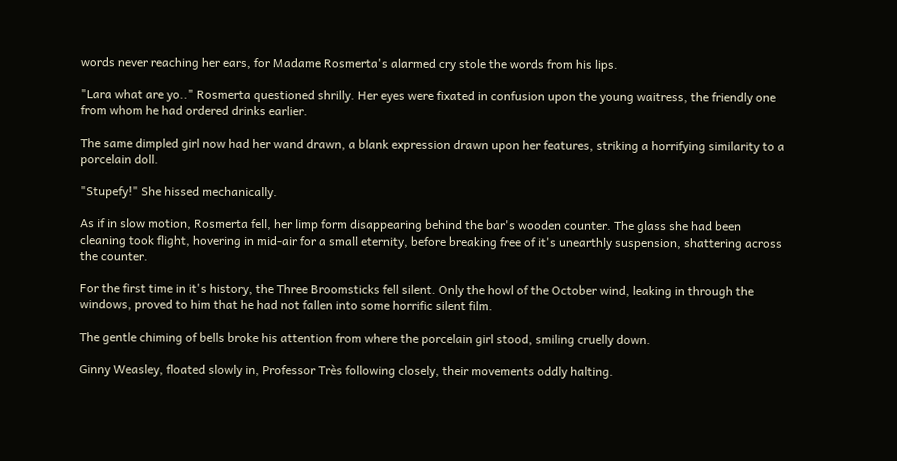words never reaching her ears, for Madame Rosmerta's alarmed cry stole the words from his lips.

"Lara what are yo.." Rosmerta questioned shrilly. Her eyes were fixated in confusion upon the young waitress, the friendly one from whom he had ordered drinks earlier.

The same dimpled girl now had her wand drawn, a blank expression drawn upon her features, striking a horrifying similarity to a porcelain doll.

"Stupefy!" She hissed mechanically.

As if in slow motion, Rosmerta fell, her limp form disappearing behind the bar's wooden counter. The glass she had been cleaning took flight, hovering in mid-air for a small eternity, before breaking free of it's unearthly suspension, shattering across the counter.

For the first time in it's history, the Three Broomsticks fell silent. Only the howl of the October wind, leaking in through the windows, proved to him that he had not fallen into some horrific silent film.

The gentle chiming of bells broke his attention from where the porcelain girl stood, smiling cruelly down.

Ginny Weasley, floated slowly in, Professor Très following closely, their movements oddly halting.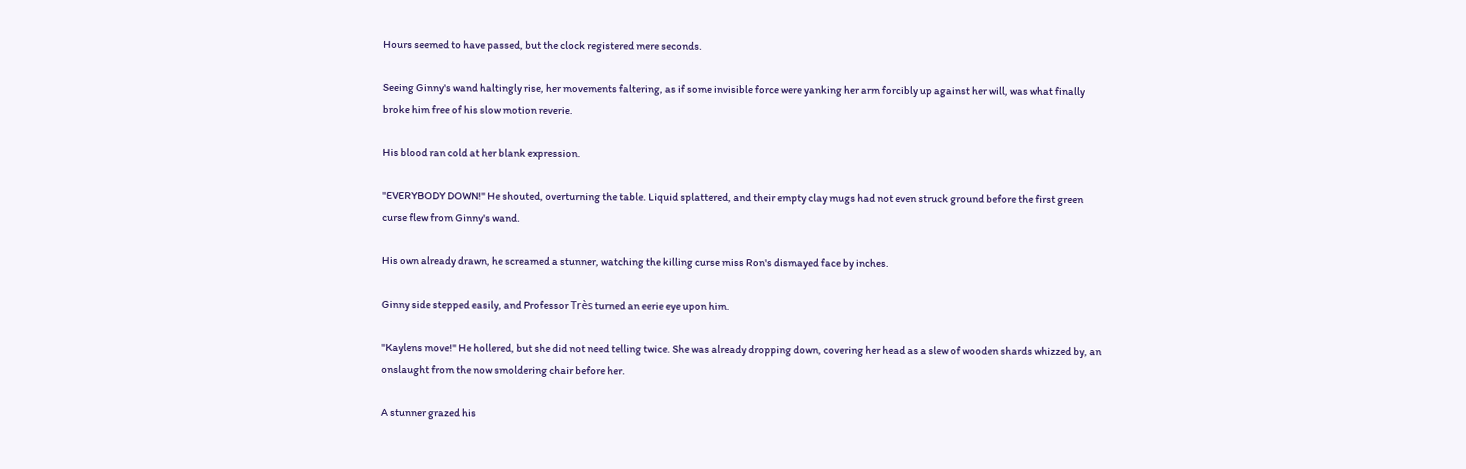Hours seemed to have passed, but the clock registered mere seconds.

Seeing Ginny's wand haltingly rise, her movements faltering, as if some invisible force were yanking her arm forcibly up against her will, was what finally broke him free of his slow motion reverie.

His blood ran cold at her blank expression.

"EVERYBODY DOWN!" He shouted, overturning the table. Liquid splattered, and their empty clay mugs had not even struck ground before the first green curse flew from Ginny's wand.

His own already drawn, he screamed a stunner, watching the killing curse miss Ron's dismayed face by inches.

Ginny side stepped easily, and Professor Très turned an eerie eye upon him.

"Kaylens move!" He hollered, but she did not need telling twice. She was already dropping down, covering her head as a slew of wooden shards whizzed by, an onslaught from the now smoldering chair before her.

A stunner grazed his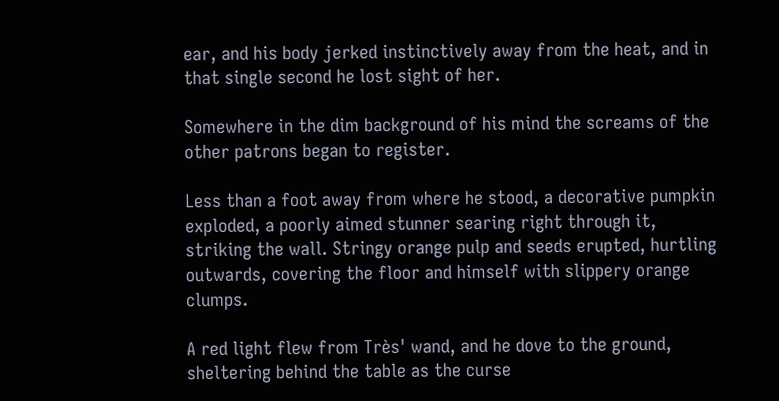ear, and his body jerked instinctively away from the heat, and in that single second he lost sight of her.

Somewhere in the dim background of his mind the screams of the other patrons began to register.

Less than a foot away from where he stood, a decorative pumpkin exploded, a poorly aimed stunner searing right through it, striking the wall. Stringy orange pulp and seeds erupted, hurtling outwards, covering the floor and himself with slippery orange clumps.

A red light flew from Très' wand, and he dove to the ground, sheltering behind the table as the curse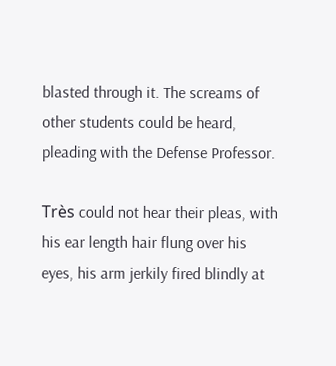blasted through it. The screams of other students could be heard, pleading with the Defense Professor.

Très could not hear their pleas, with his ear length hair flung over his eyes, his arm jerkily fired blindly at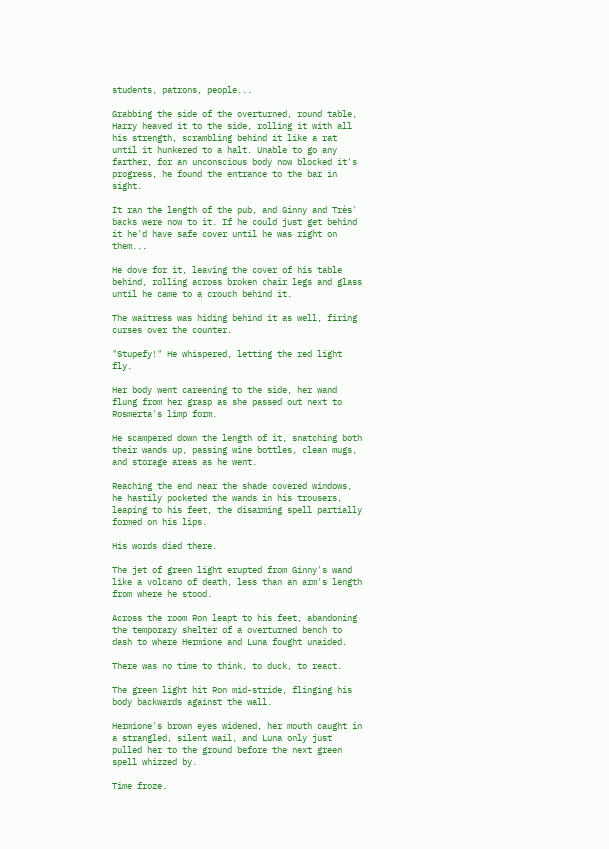students, patrons, people...

Grabbing the side of the overturned, round table, Harry heaved it to the side, rolling it with all his strength, scrambling behind it like a rat until it hunkered to a halt. Unable to go any farther, for an unconscious body now blocked it's progress, he found the entrance to the bar in sight.

It ran the length of the pub, and Ginny and Très' backs were now to it. If he could just get behind it he'd have safe cover until he was right on them...

He dove for it, leaving the cover of his table behind, rolling across broken chair legs and glass until he came to a crouch behind it.

The waitress was hiding behind it as well, firing curses over the counter.

"Stupefy!" He whispered, letting the red light fly.

Her body went careening to the side, her wand flung from her grasp as she passed out next to Rosmerta's limp form.

He scampered down the length of it, snatching both their wands up, passing wine bottles, clean mugs, and storage areas as he went.

Reaching the end near the shade covered windows, he hastily pocketed the wands in his trousers, leaping to his feet, the disarming spell partially formed on his lips.

His words died there.

The jet of green light erupted from Ginny's wand like a volcano of death, less than an arm's length from where he stood.

Across the room Ron leapt to his feet, abandoning the temporary shelter of a overturned bench to dash to where Hermione and Luna fought unaided.

There was no time to think, to duck, to react.

The green light hit Ron mid-stride, flinging his body backwards against the wall.

Hermione's brown eyes widened, her mouth caught in a strangled, silent wail, and Luna only just pulled her to the ground before the next green spell whizzed by.

Time froze.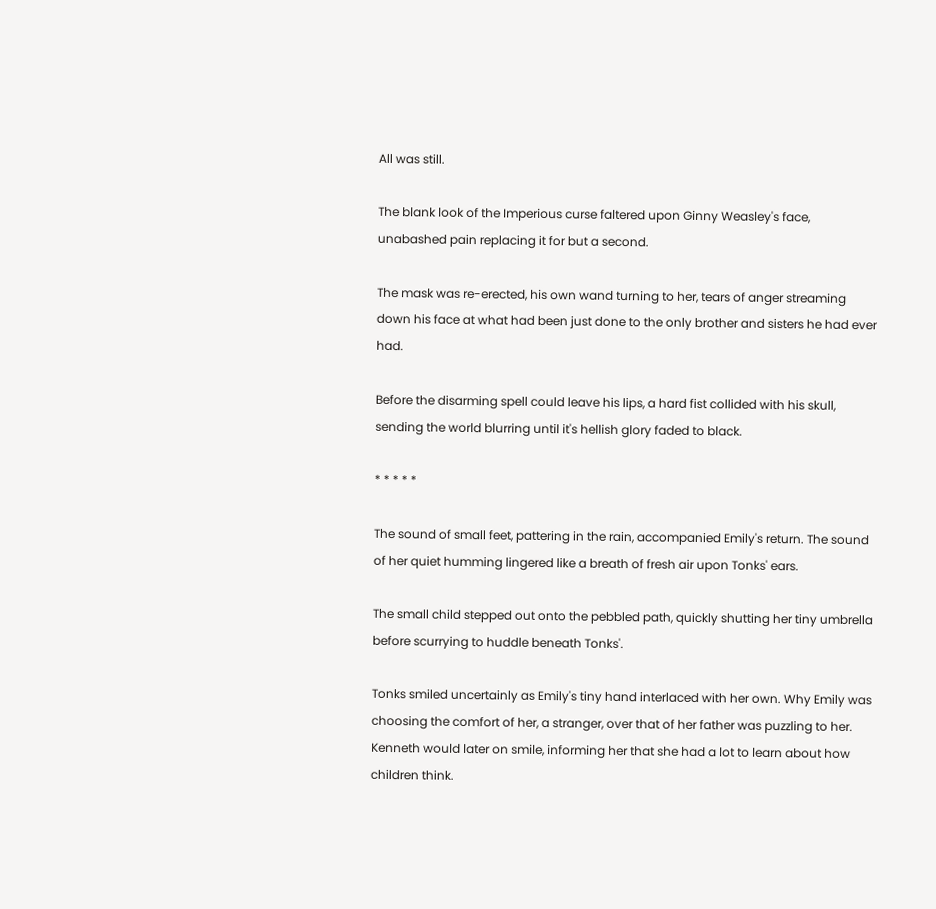All was still.

The blank look of the Imperious curse faltered upon Ginny Weasley's face, unabashed pain replacing it for but a second.

The mask was re-erected, his own wand turning to her, tears of anger streaming down his face at what had been just done to the only brother and sisters he had ever had.

Before the disarming spell could leave his lips, a hard fist collided with his skull, sending the world blurring until it's hellish glory faded to black.

* * * * *

The sound of small feet, pattering in the rain, accompanied Emily's return. The sound of her quiet humming lingered like a breath of fresh air upon Tonks' ears.

The small child stepped out onto the pebbled path, quickly shutting her tiny umbrella before scurrying to huddle beneath Tonks'.

Tonks smiled uncertainly as Emily's tiny hand interlaced with her own. Why Emily was choosing the comfort of her, a stranger, over that of her father was puzzling to her. Kenneth would later on smile, informing her that she had a lot to learn about how children think.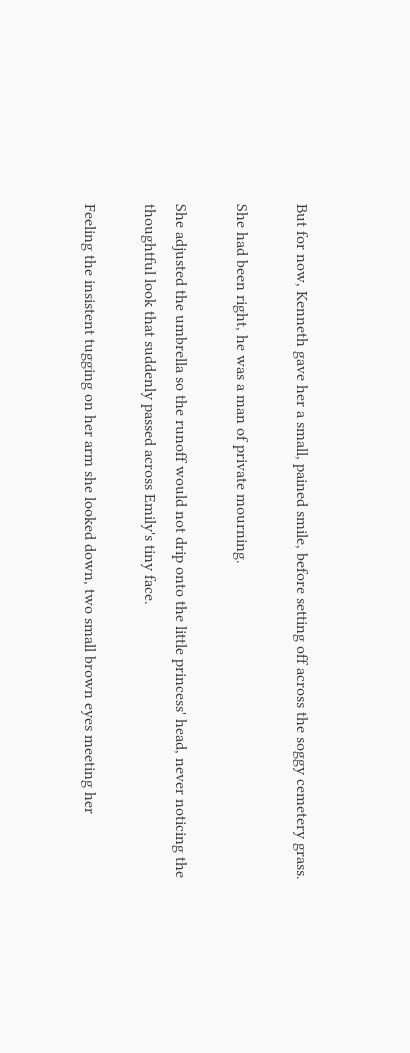But for now, Kenneth gave her a small, pained smile, before setting off across the soggy cemetery grass.

She had been right, he was a man of private mourning.

She adjusted the umbrella so the runoff would not drip onto the little princess' head, never noticing the thoughtful look that suddenly passed across Emily's tiny face.

Feeling the insistent tugging on her arm she looked down, two small brown eyes meeting her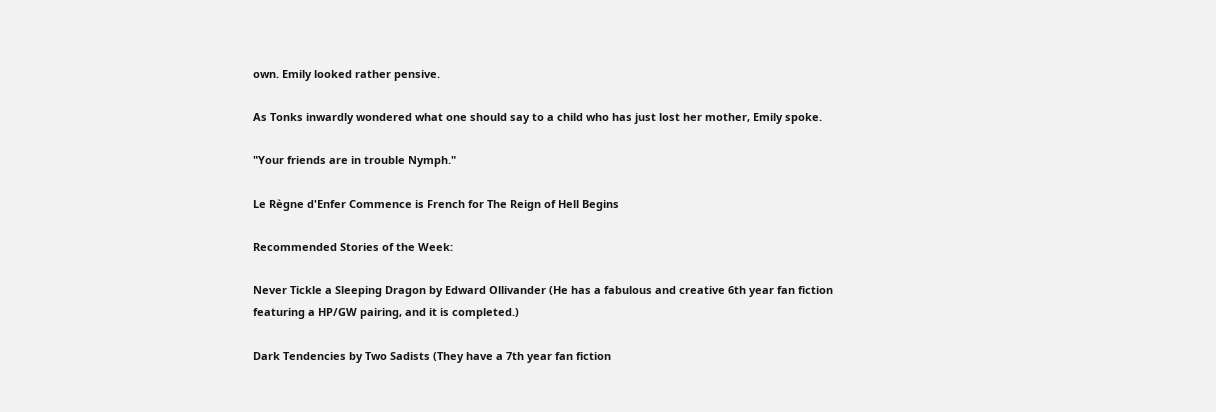own. Emily looked rather pensive.

As Tonks inwardly wondered what one should say to a child who has just lost her mother, Emily spoke.

"Your friends are in trouble Nymph."

Le Règne d'Enfer Commence is French for The Reign of Hell Begins

Recommended Stories of the Week:

Never Tickle a Sleeping Dragon by Edward Ollivander (He has a fabulous and creative 6th year fan fiction featuring a HP/GW pairing, and it is completed.)

Dark Tendencies by Two Sadists (They have a 7th year fan fiction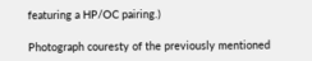featuring a HP/OC pairing.)

Photograph couresty of the previously mentioned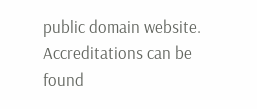public domain website. Accreditations can be found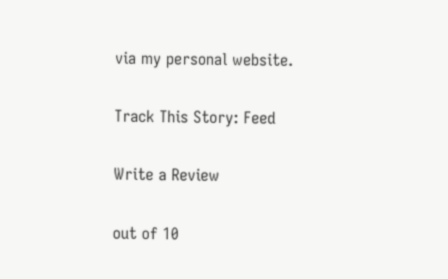via my personal website.

Track This Story: Feed

Write a Review

out of 10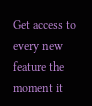Get access to every new feature the moment it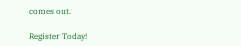comes out.

Register Today!